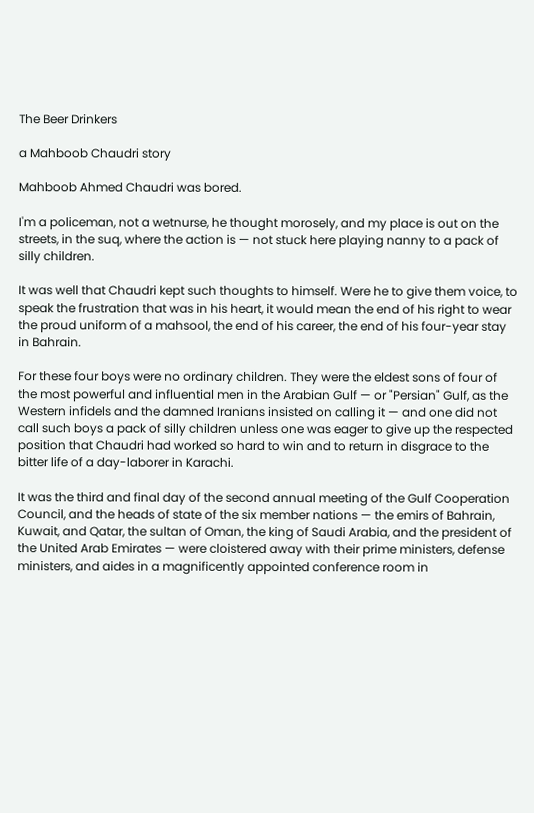The Beer Drinkers

a Mahboob Chaudri story

Mahboob Ahmed Chaudri was bored.

I'm a policeman, not a wetnurse, he thought morosely, and my place is out on the streets, in the suq, where the action is — not stuck here playing nanny to a pack of silly children.

It was well that Chaudri kept such thoughts to himself. Were he to give them voice, to speak the frustration that was in his heart, it would mean the end of his right to wear the proud uniform of a mahsool, the end of his career, the end of his four-year stay in Bahrain.

For these four boys were no ordinary children. They were the eldest sons of four of the most powerful and influential men in the Arabian Gulf — or "Persian" Gulf, as the Western infidels and the damned Iranians insisted on calling it — and one did not call such boys a pack of silly children unless one was eager to give up the respected position that Chaudri had worked so hard to win and to return in disgrace to the bitter life of a day-laborer in Karachi.

It was the third and final day of the second annual meeting of the Gulf Cooperation Council, and the heads of state of the six member nations — the emirs of Bahrain, Kuwait, and Qatar, the sultan of Oman, the king of Saudi Arabia, and the president of the United Arab Emirates — were cloistered away with their prime ministers, defense ministers, and aides in a magnificently appointed conference room in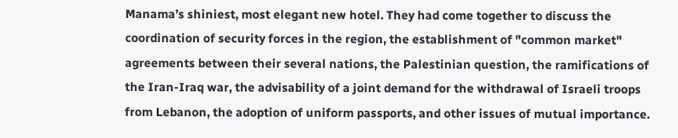Manama’s shiniest, most elegant new hotel. They had come together to discuss the coordination of security forces in the region, the establishment of "common market" agreements between their several nations, the Palestinian question, the ramifications of the Iran-Iraq war, the advisability of a joint demand for the withdrawal of Israeli troops from Lebanon, the adoption of uniform passports, and other issues of mutual importance.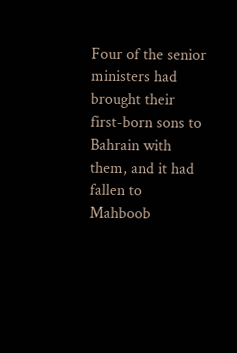Four of the senior ministers had brought their first-born sons to Bahrain with them, and it had fallen to Mahboob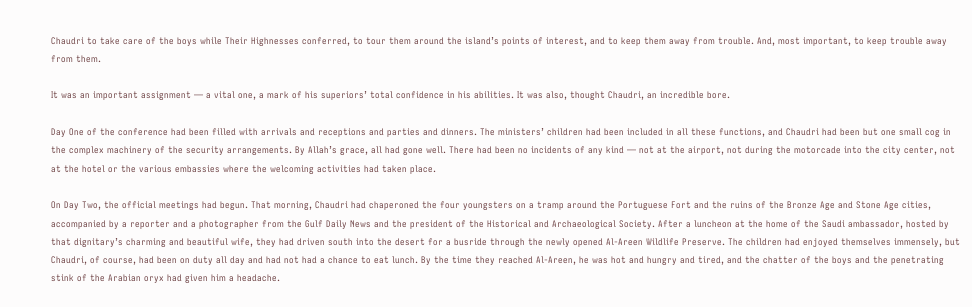Chaudri to take care of the boys while Their Highnesses conferred, to tour them around the island’s points of interest, and to keep them away from trouble. And, most important, to keep trouble away from them.

It was an important assignment — a vital one, a mark of his superiors’ total confidence in his abilities. It was also, thought Chaudri, an incredible bore.

Day One of the conference had been filled with arrivals and receptions and parties and dinners. The ministers’ children had been included in all these functions, and Chaudri had been but one small cog in the complex machinery of the security arrangements. By Allah’s grace, all had gone well. There had been no incidents of any kind — not at the airport, not during the motorcade into the city center, not at the hotel or the various embassies where the welcoming activities had taken place.

On Day Two, the official meetings had begun. That morning, Chaudri had chaperoned the four youngsters on a tramp around the Portuguese Fort and the ruins of the Bronze Age and Stone Age cities, accompanied by a reporter and a photographer from the Gulf Daily News and the president of the Historical and Archaeological Society. After a luncheon at the home of the Saudi ambassador, hosted by that dignitary’s charming and beautiful wife, they had driven south into the desert for a busride through the newly opened Al-Areen Wildlife Preserve. The children had enjoyed themselves immensely, but Chaudri, of course, had been on duty all day and had not had a chance to eat lunch. By the time they reached Al-Areen, he was hot and hungry and tired, and the chatter of the boys and the penetrating stink of the Arabian oryx had given him a headache.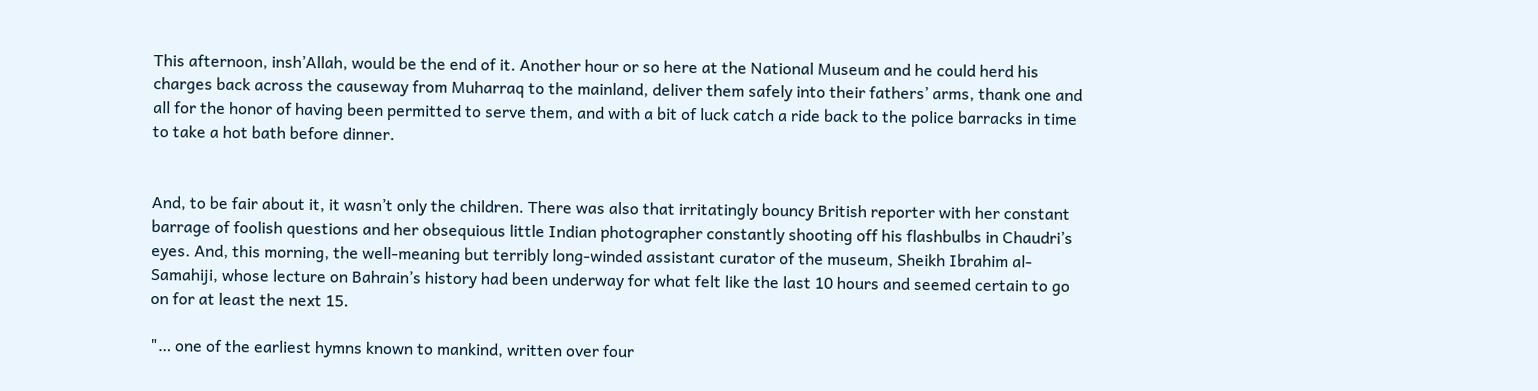This afternoon, insh’Allah, would be the end of it. Another hour or so here at the National Museum and he could herd his charges back across the causeway from Muharraq to the mainland, deliver them safely into their fathers’ arms, thank one and all for the honor of having been permitted to serve them, and with a bit of luck catch a ride back to the police barracks in time to take a hot bath before dinner.


And, to be fair about it, it wasn’t only the children. There was also that irritatingly bouncy British reporter with her constant barrage of foolish questions and her obsequious little Indian photographer constantly shooting off his flashbulbs in Chaudri’s eyes. And, this morning, the well-meaning but terribly long-winded assistant curator of the museum, Sheikh Ibrahim al-Samahiji, whose lecture on Bahrain’s history had been underway for what felt like the last 10 hours and seemed certain to go on for at least the next 15.

"… one of the earliest hymns known to mankind, written over four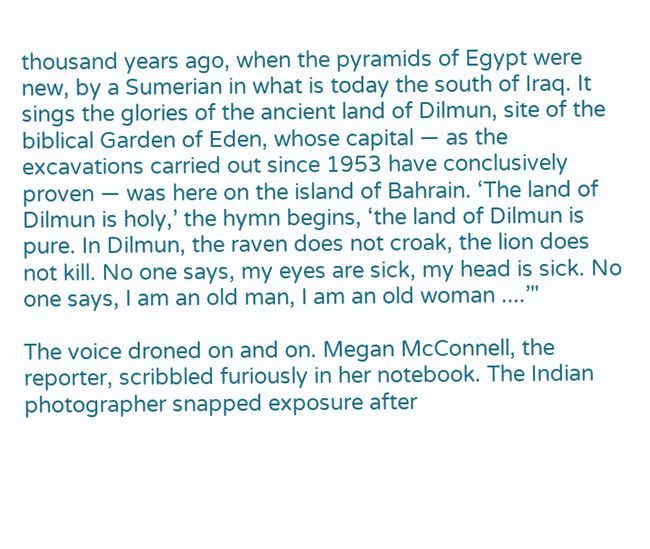thousand years ago, when the pyramids of Egypt were new, by a Sumerian in what is today the south of Iraq. It sings the glories of the ancient land of Dilmun, site of the biblical Garden of Eden, whose capital — as the excavations carried out since 1953 have conclusively proven — was here on the island of Bahrain. ‘The land of Dilmun is holy,’ the hymn begins, ‘the land of Dilmun is pure. In Dilmun, the raven does not croak, the lion does not kill. No one says, my eyes are sick, my head is sick. No one says, I am an old man, I am an old woman ....’"

The voice droned on and on. Megan McConnell, the reporter, scribbled furiously in her notebook. The Indian photographer snapped exposure after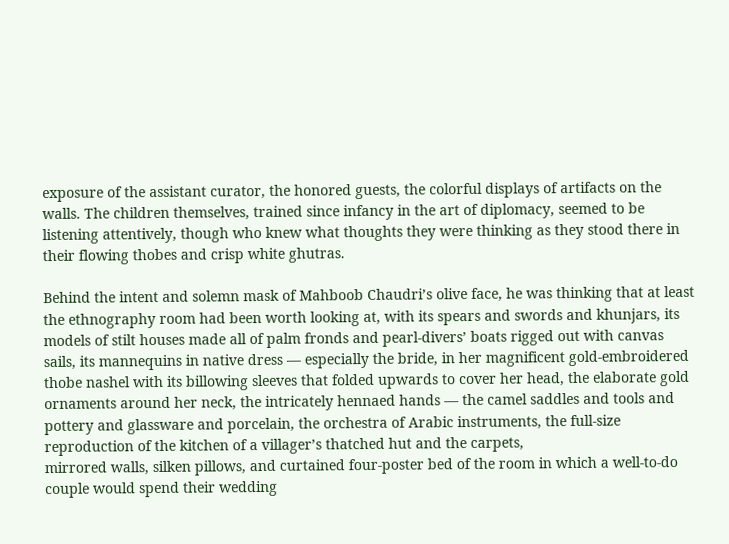exposure of the assistant curator, the honored guests, the colorful displays of artifacts on the walls. The children themselves, trained since infancy in the art of diplomacy, seemed to be listening attentively, though who knew what thoughts they were thinking as they stood there in their flowing thobes and crisp white ghutras.

Behind the intent and solemn mask of Mahboob Chaudri’s olive face, he was thinking that at least the ethnography room had been worth looking at, with its spears and swords and khunjars, its models of stilt houses made all of palm fronds and pearl-divers’ boats rigged out with canvas sails, its mannequins in native dress — especially the bride, in her magnificent gold-embroidered thobe nashel with its billowing sleeves that folded upwards to cover her head, the elaborate gold ornaments around her neck, the intricately hennaed hands — the camel saddles and tools and pottery and glassware and porcelain, the orchestra of Arabic instruments, the full-size reproduction of the kitchen of a villager’s thatched hut and the carpets,
mirrored walls, silken pillows, and curtained four-poster bed of the room in which a well-to-do couple would spend their wedding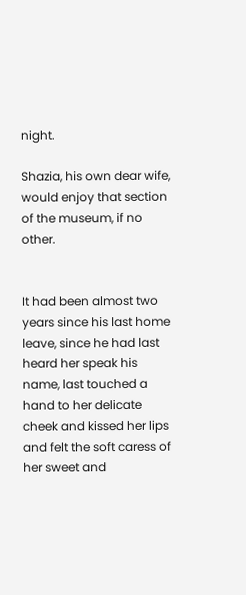night.

Shazia, his own dear wife, would enjoy that section of the museum, if no other.


It had been almost two years since his last home leave, since he had last heard her speak his name, last touched a hand to her delicate cheek and kissed her lips and felt the soft caress of her sweet and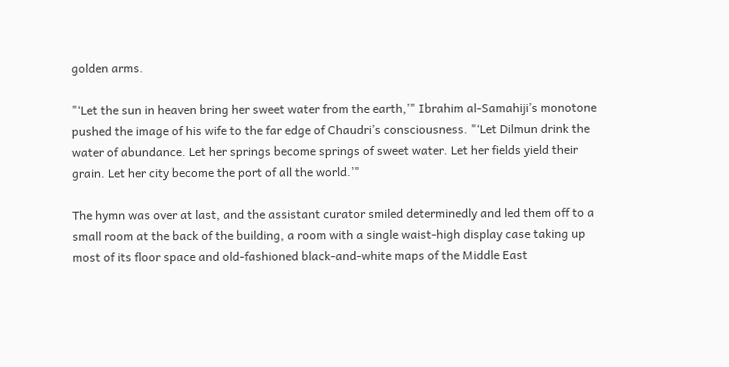golden arms.

"‘Let the sun in heaven bring her sweet water from the earth,’" Ibrahim al-Samahiji’s monotone pushed the image of his wife to the far edge of Chaudri’s consciousness. "‘Let Dilmun drink the water of abundance. Let her springs become springs of sweet water. Let her fields yield their grain. Let her city become the port of all the world.’"

The hymn was over at last, and the assistant curator smiled determinedly and led them off to a small room at the back of the building, a room with a single waist-high display case taking up most of its floor space and old-fashioned black-and-white maps of the Middle East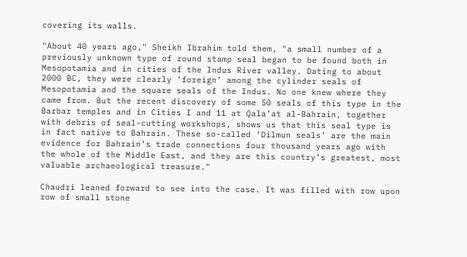covering its walls.

"About 40 years ago," Sheikh Ibrahim told them, "a small number of a previously unknown type of round stamp seal began to be found both in Mesopotamia and in cities of the Indus River valley. Dating to about 2000 BC, they were clearly ‘foreign’ among the cylinder seals of Mesopotamia and the square seals of the Indus. No one knew where they came from. But the recent discovery of some 50 seals of this type in the Barbar temples and in Cities I and 11 at Qala’at al-Bahrain, together with debris of seal-cutting workshops, shows us that this seal type is in fact native to Bahrain. These so-called ‘Dilmun seals’ are the main evidence for Bahrain’s trade connections four thousand years ago with the whole of the Middle East, and they are this country’s greatest, most valuable archaeological treasure."

Chaudri leaned forward to see into the case. It was filled with row upon row of small stone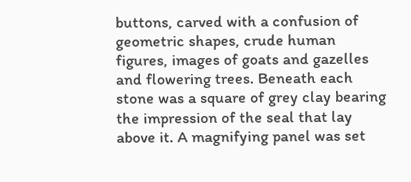buttons, carved with a confusion of geometric shapes, crude human figures, images of goats and gazelles and flowering trees. Beneath each stone was a square of grey clay bearing the impression of the seal that lay above it. A magnifying panel was set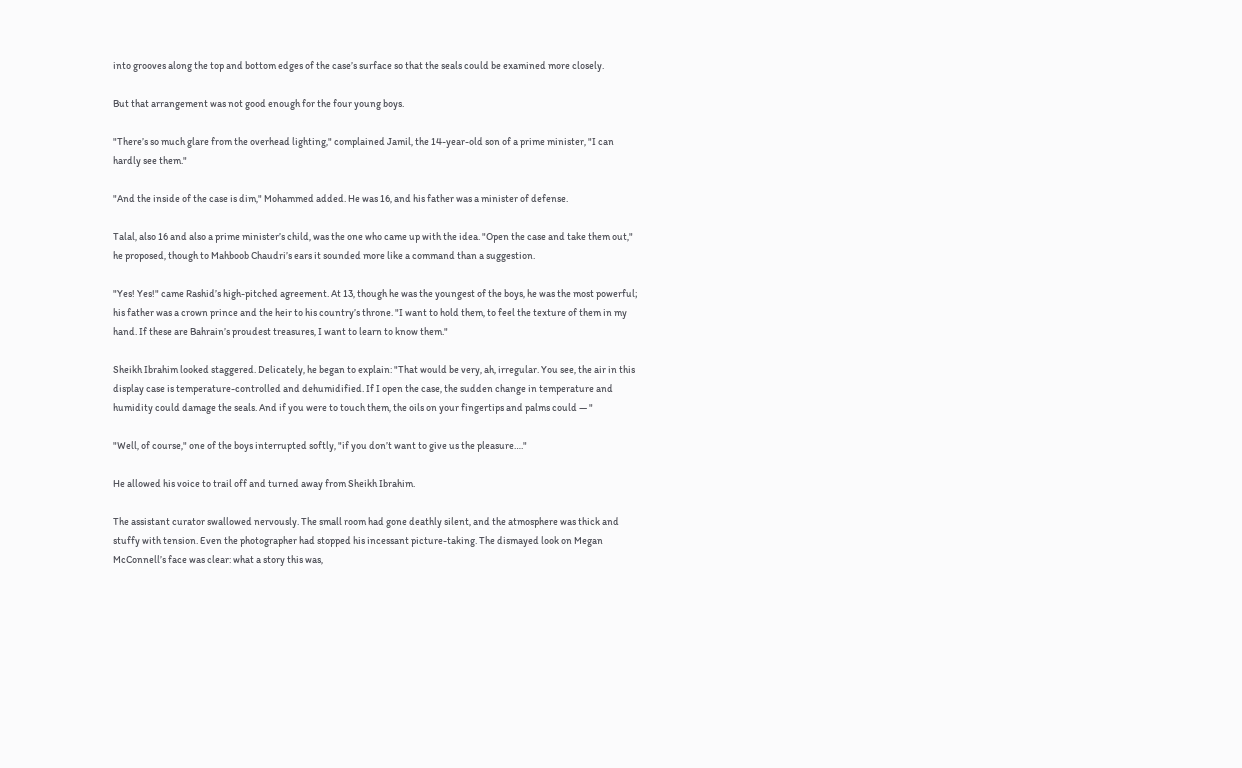into grooves along the top and bottom edges of the case’s surface so that the seals could be examined more closely.

But that arrangement was not good enough for the four young boys.

"There’s so much glare from the overhead lighting," complained Jamil, the 14-year-old son of a prime minister, "I can hardly see them."

"And the inside of the case is dim," Mohammed added. He was 16, and his father was a minister of defense.

Talal, also 16 and also a prime minister’s child, was the one who came up with the idea. "Open the case and take them out," he proposed, though to Mahboob Chaudri’s ears it sounded more like a command than a suggestion.

"Yes! Yes!" came Rashid’s high-pitched agreement. At 13, though he was the youngest of the boys, he was the most powerful; his father was a crown prince and the heir to his country’s throne. "I want to hold them, to feel the texture of them in my hand. If these are Bahrain’s proudest treasures, I want to learn to know them."

Sheikh Ibrahim looked staggered. Delicately, he began to explain: "That would be very, ah, irregular. You see, the air in this display case is temperature-controlled and dehumidified. If I open the case, the sudden change in temperature and humidity could damage the seals. And if you were to touch them, the oils on your fingertips and palms could — "

"Well, of course," one of the boys interrupted softly, "if you don’t want to give us the pleasure…."

He allowed his voice to trail off and turned away from Sheikh Ibrahim.

The assistant curator swallowed nervously. The small room had gone deathly silent, and the atmosphere was thick and stuffy with tension. Even the photographer had stopped his incessant picture-taking. The dismayed look on Megan McConnell’s face was clear: what a story this was,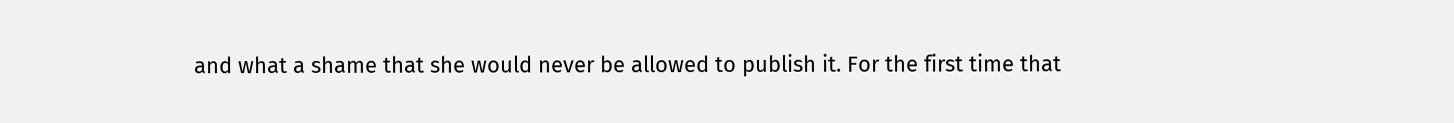and what a shame that she would never be allowed to publish it. For the first time that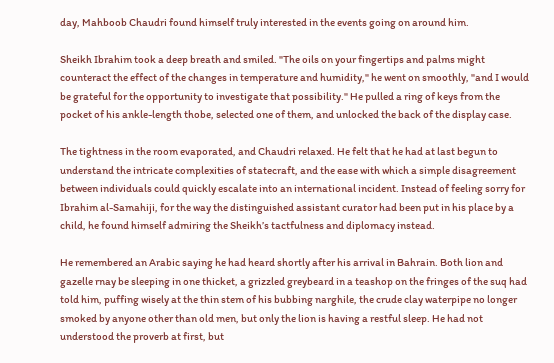day, Mahboob Chaudri found himself truly interested in the events going on around him.

Sheikh Ibrahim took a deep breath and smiled. "The oils on your fingertips and palms might counteract the effect of the changes in temperature and humidity," he went on smoothly, "and I would be grateful for the opportunity to investigate that possibility." He pulled a ring of keys from the pocket of his ankle-length thobe, selected one of them, and unlocked the back of the display case.

The tightness in the room evaporated, and Chaudri relaxed. He felt that he had at last begun to understand the intricate complexities of statecraft, and the ease with which a simple disagreement between individuals could quickly escalate into an international incident. Instead of feeling sorry for Ibrahim al-Samahiji, for the way the distinguished assistant curator had been put in his place by a child, he found himself admiring the Sheikh’s tactfulness and diplomacy instead.

He remembered an Arabic saying he had heard shortly after his arrival in Bahrain. Both lion and gazelle rnay be sleeping in one thicket, a grizzled greybeard in a teashop on the fringes of the suq had told him, puffing wisely at the thin stem of his bubbing narghile, the crude clay waterpipe no longer smoked by anyone other than old men, but only the lion is having a restful sleep. He had not understood the proverb at first, but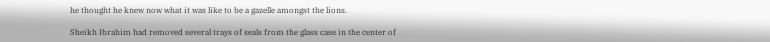he thought he knew now what it was like to be a gazelle amongst the lions.

Sheikh Ibrahim had removed several trays of seals from the glass case in the center of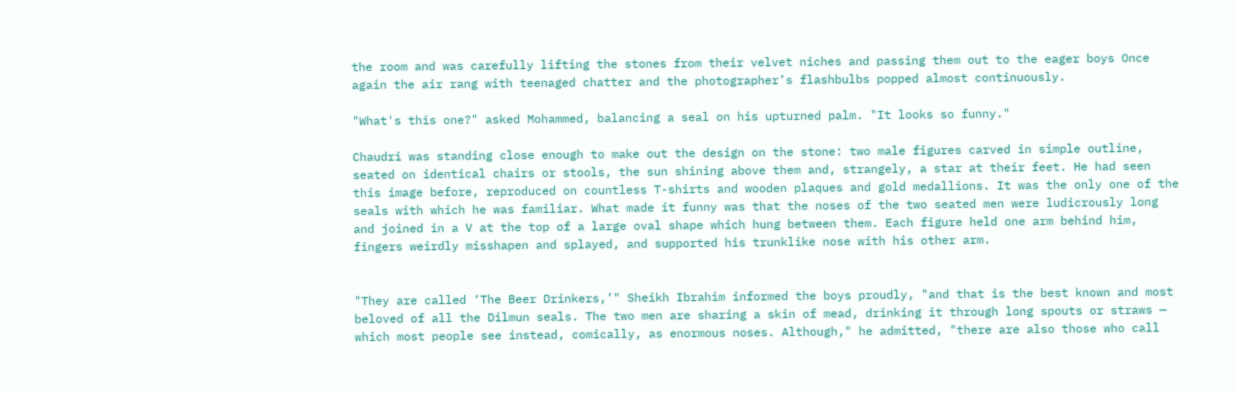the room and was carefully lifting the stones from their velvet niches and passing them out to the eager boys Once again the air rang with teenaged chatter and the photographer’s flashbulbs popped almost continuously.

"What's this one?" asked Mohammed, balancing a seal on his upturned palm. "It looks so funny."

Chaudri was standing close enough to make out the design on the stone: two male figures carved in simple outline, seated on identical chairs or stools, the sun shining above them and, strangely, a star at their feet. He had seen this image before, reproduced on countless T-shirts and wooden plaques and gold medallions. It was the only one of the seals with which he was familiar. What made it funny was that the noses of the two seated men were ludicrously long and joined in a V at the top of a large oval shape which hung between them. Each figure held one arm behind him, fingers weirdly misshapen and splayed, and supported his trunklike nose with his other arm.


"They are called ‘The Beer Drinkers,’" Sheikh Ibrahim informed the boys proudly, "and that is the best known and most beloved of all the Dilmun seals. The two men are sharing a skin of mead, drinking it through long spouts or straws — which most people see instead, comically, as enormous noses. Although," he admitted, "there are also those who call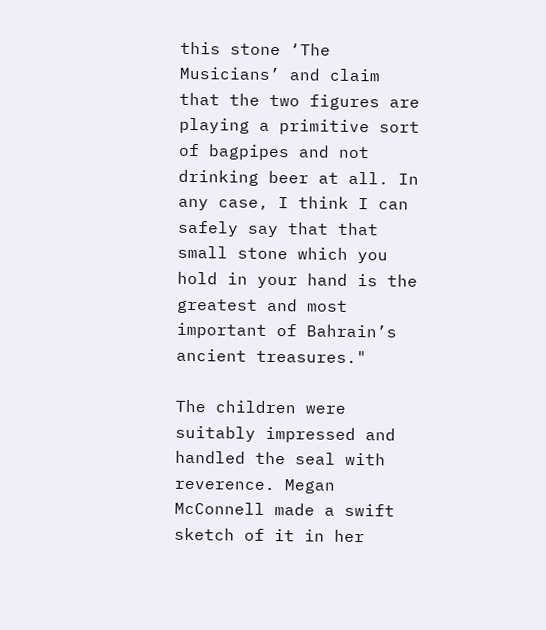this stone ‘The Musicians’ and claim that the two figures are playing a primitive sort of bagpipes and not drinking beer at all. In any case, I think I can safely say that that small stone which you hold in your hand is the greatest and most important of Bahrain’s ancient treasures."

The children were suitably impressed and handled the seal with reverence. Megan McConnell made a swift sketch of it in her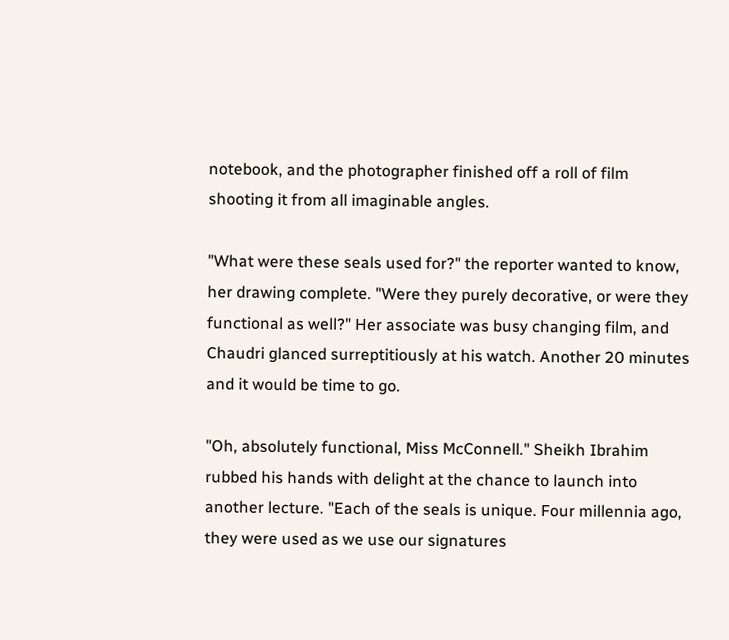notebook, and the photographer finished off a roll of film shooting it from all imaginable angles.

"What were these seals used for?" the reporter wanted to know, her drawing complete. "Were they purely decorative, or were they functional as well?" Her associate was busy changing film, and Chaudri glanced surreptitiously at his watch. Another 20 minutes and it would be time to go.

"Oh, absolutely functional, Miss McConnell." Sheikh Ibrahim rubbed his hands with delight at the chance to launch into another lecture. "Each of the seals is unique. Four millennia ago, they were used as we use our signatures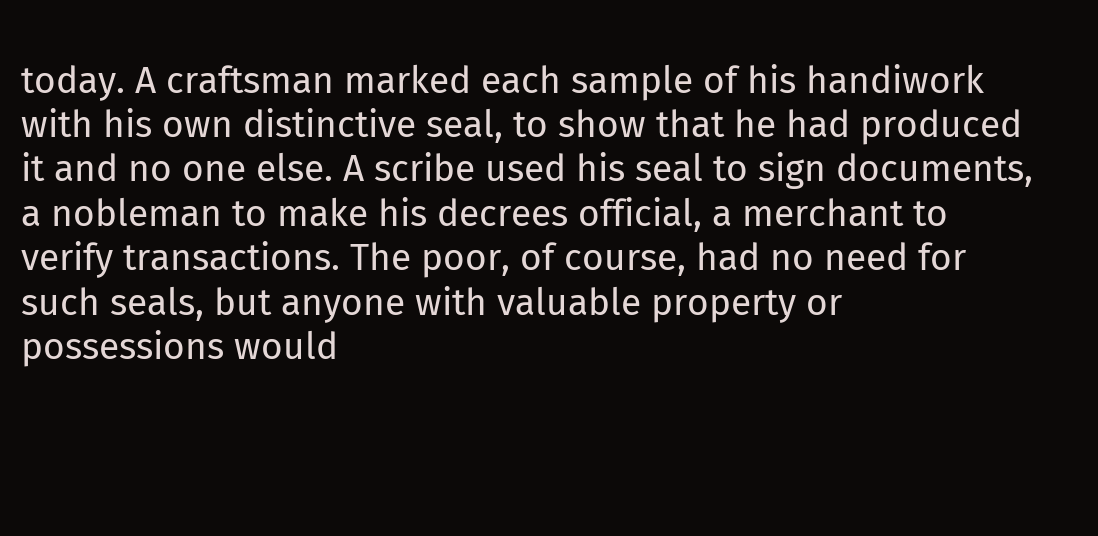today. A craftsman marked each sample of his handiwork with his own distinctive seal, to show that he had produced it and no one else. A scribe used his seal to sign documents, a nobleman to make his decrees official, a merchant to verify transactions. The poor, of course, had no need for such seals, but anyone with valuable property or possessions would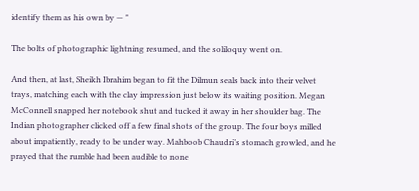identify them as his own by — "

The bolts of photographic lightning resumed, and the soliloquy went on.

And then, at last, Sheikh Ibrahim began to fit the Dilmun seals back into their velvet trays, matching each with the clay impression just below its waiting position. Megan McConnell snapped her notebook shut and tucked it away in her shoulder bag. The Indian photographer clicked off a few final shots of the group. The four boys milled about impatiently, ready to be under way. Mahboob Chaudri’s stomach growled, and he prayed that the rumble had been audible to none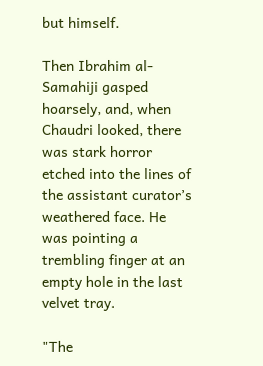but himself.

Then Ibrahim al-Samahiji gasped hoarsely, and, when Chaudri looked, there was stark horror etched into the lines of the assistant curator’s weathered face. He was pointing a trembling finger at an empty hole in the last velvet tray.

"The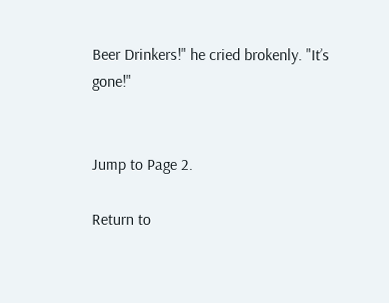Beer Drinkers!" he cried brokenly. "It’s gone!"


Jump to Page 2.

Return to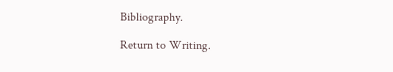Bibliography.

Return to Writing.